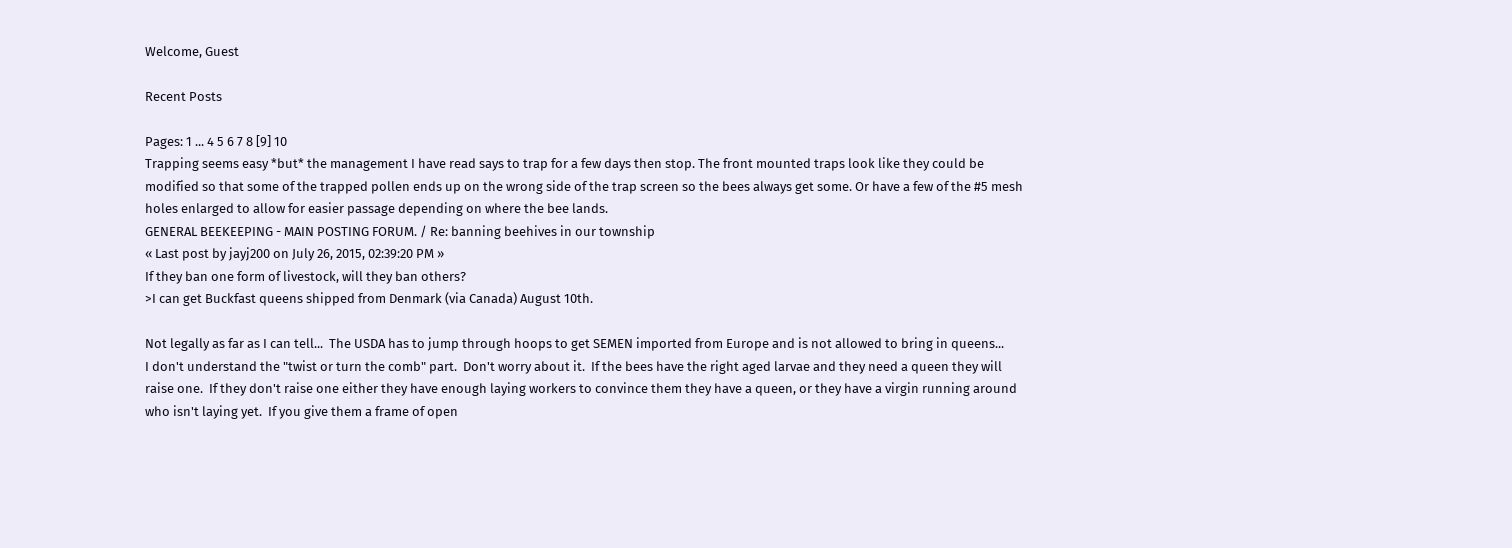Welcome, Guest

Recent Posts

Pages: 1 ... 4 5 6 7 8 [9] 10
Trapping seems easy *but* the management I have read says to trap for a few days then stop. The front mounted traps look like they could be modified so that some of the trapped pollen ends up on the wrong side of the trap screen so the bees always get some. Or have a few of the #5 mesh holes enlarged to allow for easier passage depending on where the bee lands.
GENERAL BEEKEEPING - MAIN POSTING FORUM. / Re: banning beehives in our township
« Last post by jayj200 on July 26, 2015, 02:39:20 PM »
If they ban one form of livestock, will they ban others?
>I can get Buckfast queens shipped from Denmark (via Canada) August 10th.

Not legally as far as I can tell...  The USDA has to jump through hoops to get SEMEN imported from Europe and is not allowed to bring in queens...
I don't understand the "twist or turn the comb" part.  Don't worry about it.  If the bees have the right aged larvae and they need a queen they will raise one.  If they don't raise one either they have enough laying workers to convince them they have a queen, or they have a virgin running around who isn't laying yet.  If you give them a frame of open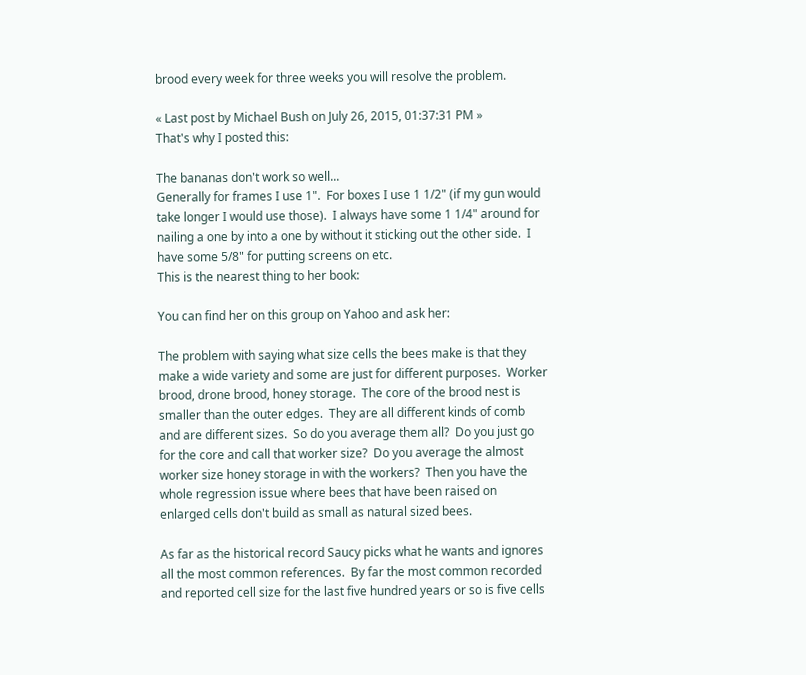brood every week for three weeks you will resolve the problem.

« Last post by Michael Bush on July 26, 2015, 01:37:31 PM »
That's why I posted this:

The bananas don't work so well...
Generally for frames I use 1".  For boxes I use 1 1/2" (if my gun would take longer I would use those).  I always have some 1 1/4" around for nailing a one by into a one by without it sticking out the other side.  I have some 5/8" for putting screens on etc.
This is the nearest thing to her book:

You can find her on this group on Yahoo and ask her:

The problem with saying what size cells the bees make is that they make a wide variety and some are just for different purposes.  Worker brood, drone brood, honey storage.  The core of the brood nest is smaller than the outer edges.  They are all different kinds of comb and are different sizes.  So do you average them all?  Do you just go for the core and call that worker size?  Do you average the almost worker size honey storage in with the workers?  Then you have the whole regression issue where bees that have been raised on enlarged cells don't build as small as natural sized bees.

As far as the historical record Saucy picks what he wants and ignores all the most common references.  By far the most common recorded and reported cell size for the last five hundred years or so is five cells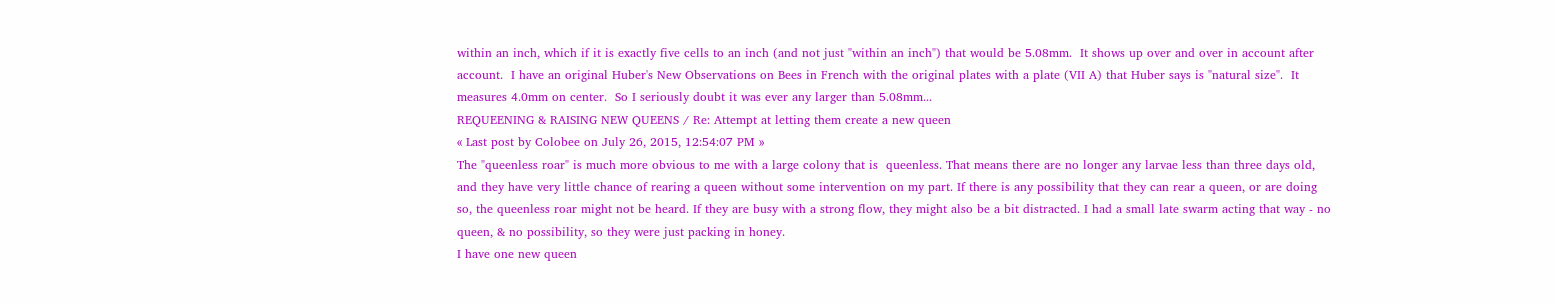within an inch, which if it is exactly five cells to an inch (and not just "within an inch") that would be 5.08mm.  It shows up over and over in account after account.  I have an original Huber's New Observations on Bees in French with the original plates with a plate (VII A) that Huber says is "natural size".  It measures 4.0mm on center.  So I seriously doubt it was ever any larger than 5.08mm...
REQUEENING & RAISING NEW QUEENS / Re: Attempt at letting them create a new queen
« Last post by Colobee on July 26, 2015, 12:54:07 PM »
The "queenless roar" is much more obvious to me with a large colony that is  queenless. That means there are no longer any larvae less than three days old, and they have very little chance of rearing a queen without some intervention on my part. If there is any possibility that they can rear a queen, or are doing so, the queenless roar might not be heard. If they are busy with a strong flow, they might also be a bit distracted. I had a small late swarm acting that way - no queen, & no possibility, so they were just packing in honey.
I have one new queen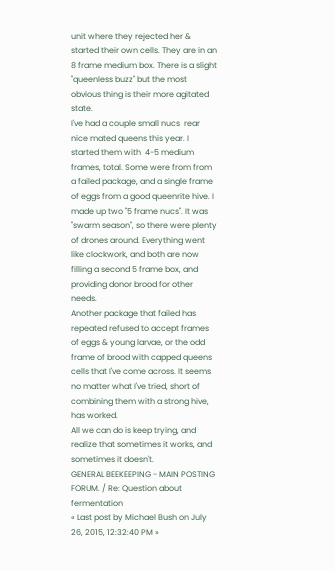unit where they rejected her & started their own cells. They are in an 8 frame medium box. There is a slight "queenless buzz" but the most obvious thing is their more agitated state.
I've had a couple small nucs  rear nice mated queens this year. I started them with  4-5 medium frames, total. Some were from from a failed package, and a single frame of eggs from a good queenrite hive. I made up two "5 frame nucs". It was "swarm season", so there were plenty of drones around. Everything went like clockwork, and both are now filling a second 5 frame box, and providing donor brood for other needs.
Another package that failed has repeated refused to accept frames of eggs & young larvae, or the odd frame of brood with capped queens cells that I've come across. It seems no matter what I've tried, short of combining them with a strong hive, has worked.
All we can do is keep trying, and realize that sometimes it works, and sometimes it doesn't.
GENERAL BEEKEEPING - MAIN POSTING FORUM. / Re: Question about fermentation
« Last post by Michael Bush on July 26, 2015, 12:32:40 PM »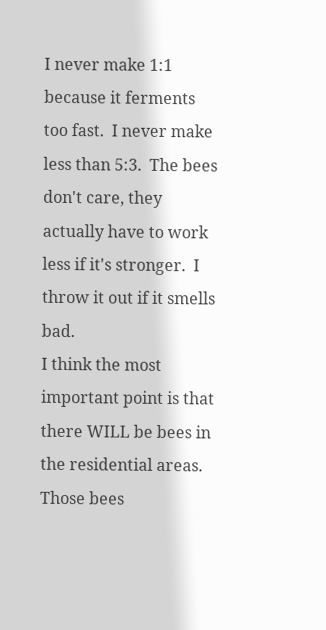I never make 1:1 because it ferments too fast.  I never make less than 5:3.  The bees don't care, they actually have to work less if it's stronger.  I throw it out if it smells bad.
I think the most important point is that there WILL be bees in the residential areas.  Those bees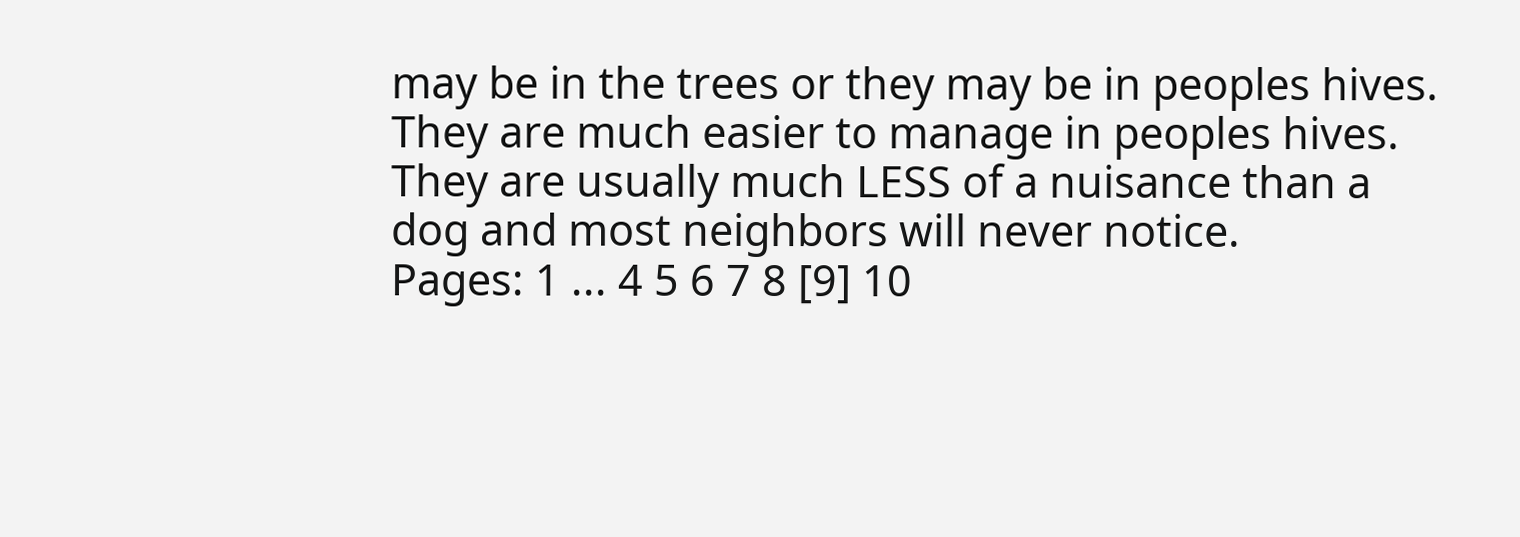may be in the trees or they may be in peoples hives.  They are much easier to manage in peoples hives.  They are usually much LESS of a nuisance than a dog and most neighbors will never notice.
Pages: 1 ... 4 5 6 7 8 [9] 10